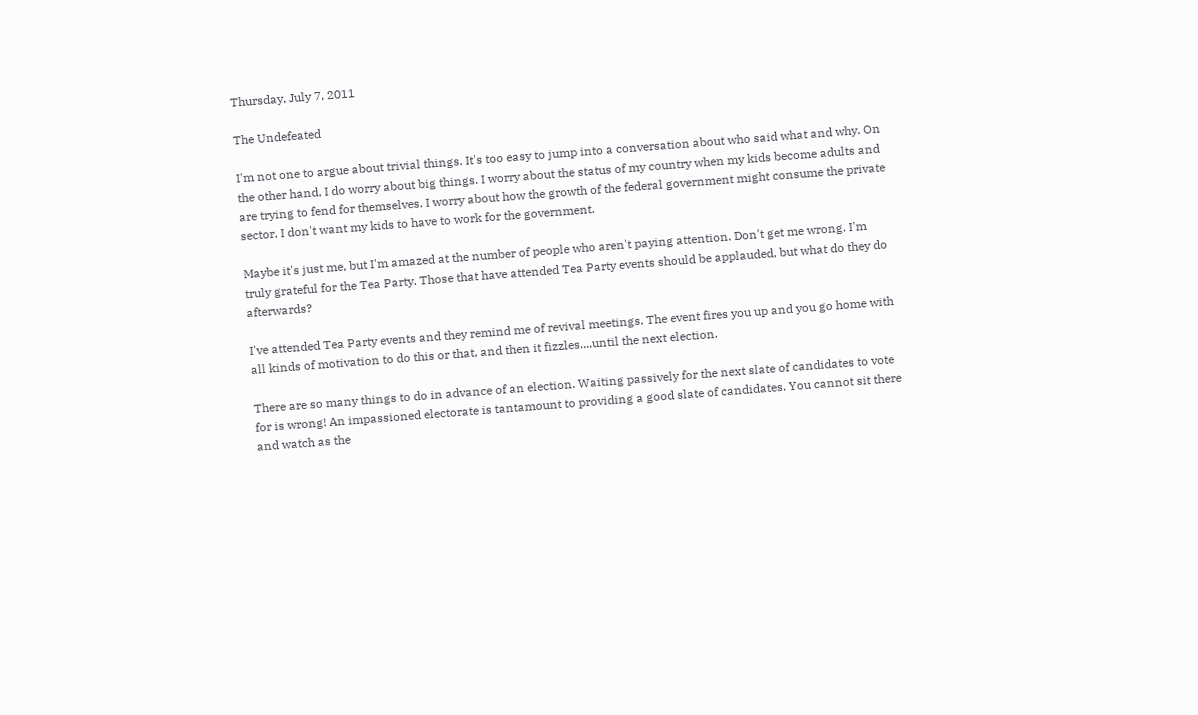Thursday, July 7, 2011

The Undefeated

I'm not one to argue about trivial things. It's too easy to jump into a conversation about who said what and why. On the other hand, I do worry about big things. I worry about the status of my country when my kids become adults and are trying to fend for themselves. I worry about how the growth of the federal government might consume the private sector. I don't want my kids to have to work for the government.

Maybe it's just me, but I'm amazed at the number of people who aren't paying attention. Don't get me wrong. I'm truly grateful for the Tea Party. Those that have attended Tea Party events should be applauded, but what do they do afterwards?

I've attended Tea Party events and they remind me of revival meetings. The event fires you up and you go home with all kinds of motivation to do this or that, and then it fizzles....until the next election.

There are so many things to do in advance of an election. Waiting passively for the next slate of candidates to vote for is wrong! An impassioned electorate is tantamount to providing a good slate of candidates. You cannot sit there and watch as the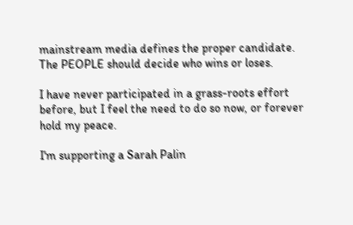mainstream media defines the proper candidate. The PEOPLE should decide who wins or loses.

I have never participated in a grass-roots effort before, but I feel the need to do so now, or forever hold my peace.

I'm supporting a Sarah Palin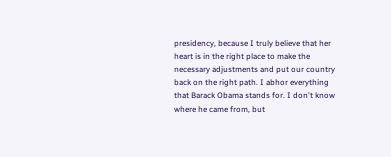presidency, because I truly believe that her heart is in the right place to make the necessary adjustments and put our country back on the right path. I abhor everything that Barack Obama stands for. I don't know where he came from, but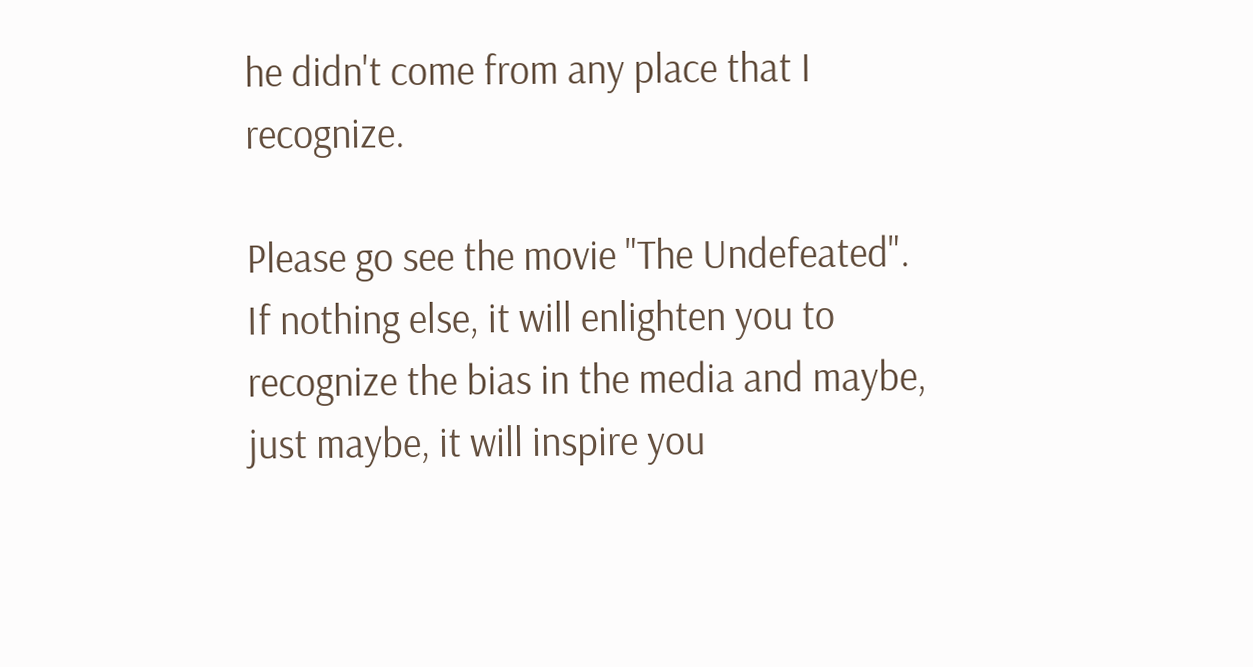he didn't come from any place that I recognize.

Please go see the movie "The Undefeated". If nothing else, it will enlighten you to recognize the bias in the media and maybe, just maybe, it will inspire you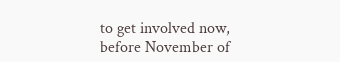to get involved now, before November of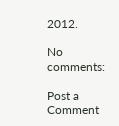2012.

No comments:

Post a Comment